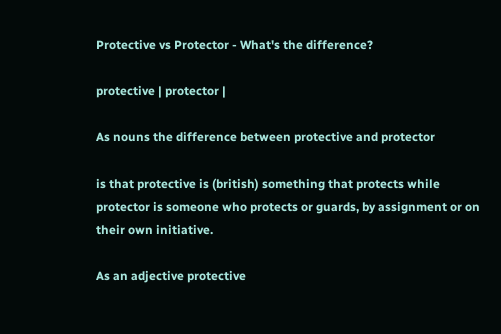Protective vs Protector - What's the difference?

protective | protector |

As nouns the difference between protective and protector

is that protective is (british) something that protects while protector is someone who protects or guards, by assignment or on their own initiative.

As an adjective protective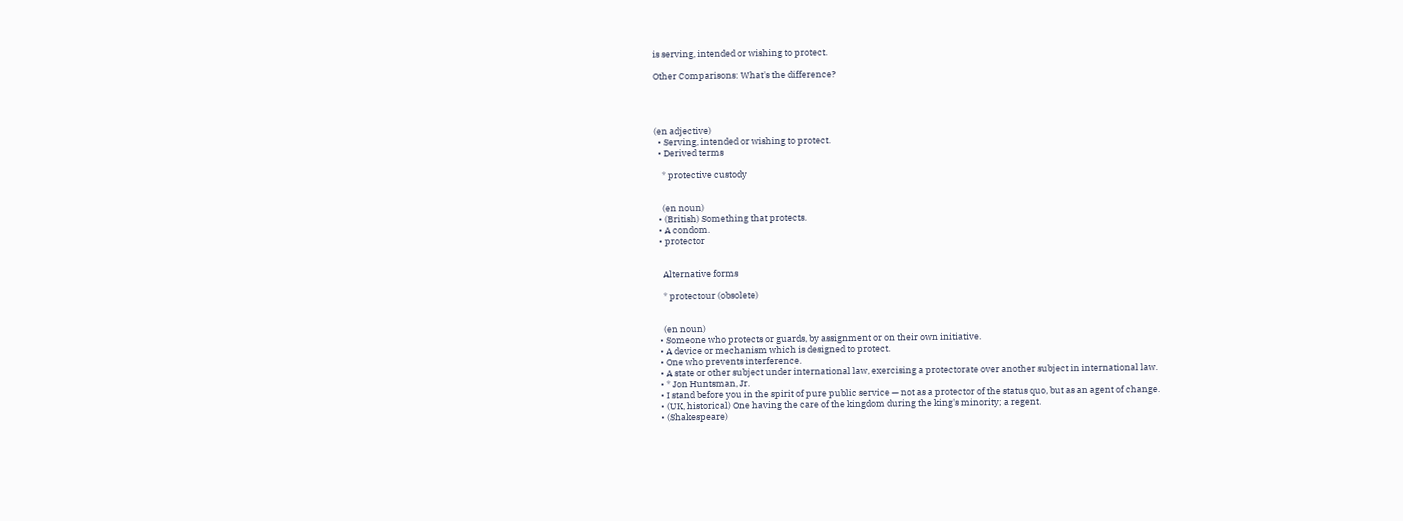is serving, intended or wishing to protect.

Other Comparisons: What's the difference?




(en adjective)
  • Serving, intended or wishing to protect.
  • Derived terms

    * protective custody


    (en noun)
  • (British) Something that protects.
  • A condom.
  • protector


    Alternative forms

    * protectour (obsolete)


    (en noun)
  • Someone who protects or guards, by assignment or on their own initiative.
  • A device or mechanism which is designed to protect.
  • One who prevents interference.
  • A state or other subject under international law, exercising a protectorate over another subject in international law.
  • * Jon Huntsman, Jr.
  • I stand before you in the spirit of pure public service — not as a protector of the status quo, but as an agent of change.
  • (UK, historical) One having the care of the kingdom during the king's minority; a regent.
  • (Shakespeare)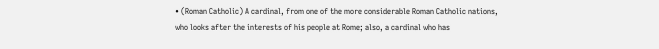• (Roman Catholic) A cardinal, from one of the more considerable Roman Catholic nations, who looks after the interests of his people at Rome; also, a cardinal who has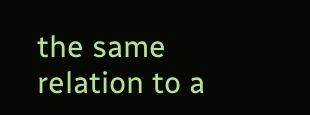the same relation to a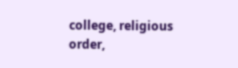college, religious order,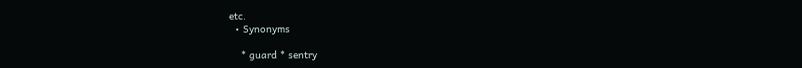etc.
  • Synonyms

    * guard * sentry